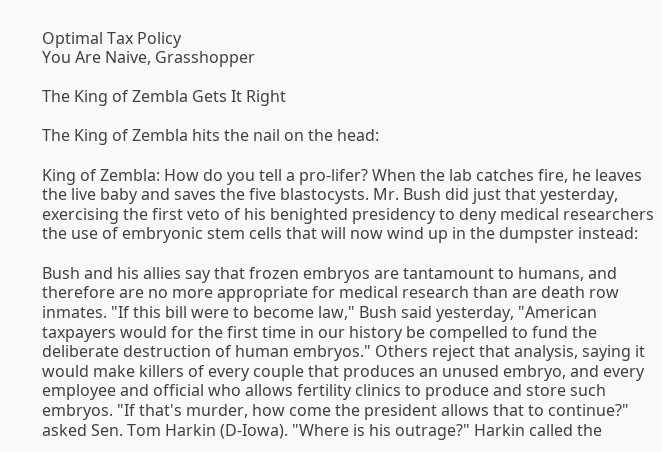Optimal Tax Policy
You Are Naive, Grasshopper

The King of Zembla Gets It Right

The King of Zembla hits the nail on the head:

King of Zembla: How do you tell a pro-lifer? When the lab catches fire, he leaves the live baby and saves the five blastocysts. Mr. Bush did just that yesterday, exercising the first veto of his benighted presidency to deny medical researchers the use of embryonic stem cells that will now wind up in the dumpster instead:

Bush and his allies say that frozen embryos are tantamount to humans, and therefore are no more appropriate for medical research than are death row inmates. "If this bill were to become law," Bush said yesterday, "American taxpayers would for the first time in our history be compelled to fund the deliberate destruction of human embryos." Others reject that analysis, saying it would make killers of every couple that produces an unused embryo, and every employee and official who allows fertility clinics to produce and store such embryos. "If that's murder, how come the president allows that to continue?" asked Sen. Tom Harkin (D-Iowa). "Where is his outrage?" Harkin called the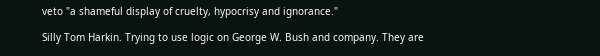veto "a shameful display of cruelty, hypocrisy and ignorance."

Silly Tom Harkin. Trying to use logic on George W. Bush and company. They are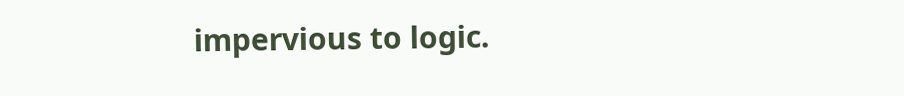impervious to logic.